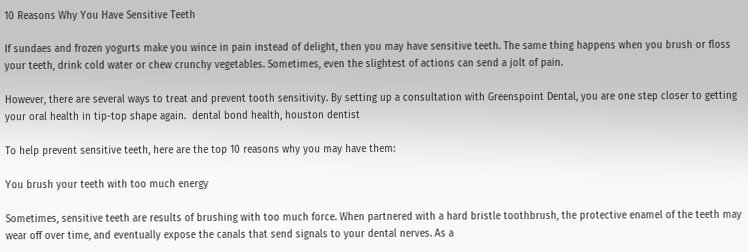10 Reasons Why You Have Sensitive Teeth

If sundaes and frozen yogurts make you wince in pain instead of delight, then you may have sensitive teeth. The same thing happens when you brush or floss your teeth, drink cold water or chew crunchy vegetables. Sometimes, even the slightest of actions can send a jolt of pain.

However, there are several ways to treat and prevent tooth sensitivity. By setting up a consultation with Greenspoint Dental, you are one step closer to getting your oral health in tip-top shape again.  dental bond health, houston dentist

To help prevent sensitive teeth, here are the top 10 reasons why you may have them:

You brush your teeth with too much energy

Sometimes, sensitive teeth are results of brushing with too much force. When partnered with a hard bristle toothbrush, the protective enamel of the teeth may wear off over time, and eventually expose the canals that send signals to your dental nerves. As a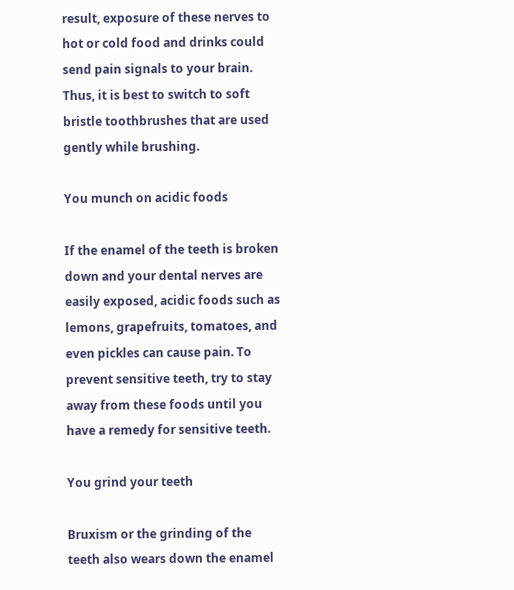result, exposure of these nerves to hot or cold food and drinks could send pain signals to your brain. Thus, it is best to switch to soft bristle toothbrushes that are used gently while brushing.

You munch on acidic foods

If the enamel of the teeth is broken down and your dental nerves are easily exposed, acidic foods such as lemons, grapefruits, tomatoes, and even pickles can cause pain. To prevent sensitive teeth, try to stay away from these foods until you have a remedy for sensitive teeth.

You grind your teeth

Bruxism or the grinding of the teeth also wears down the enamel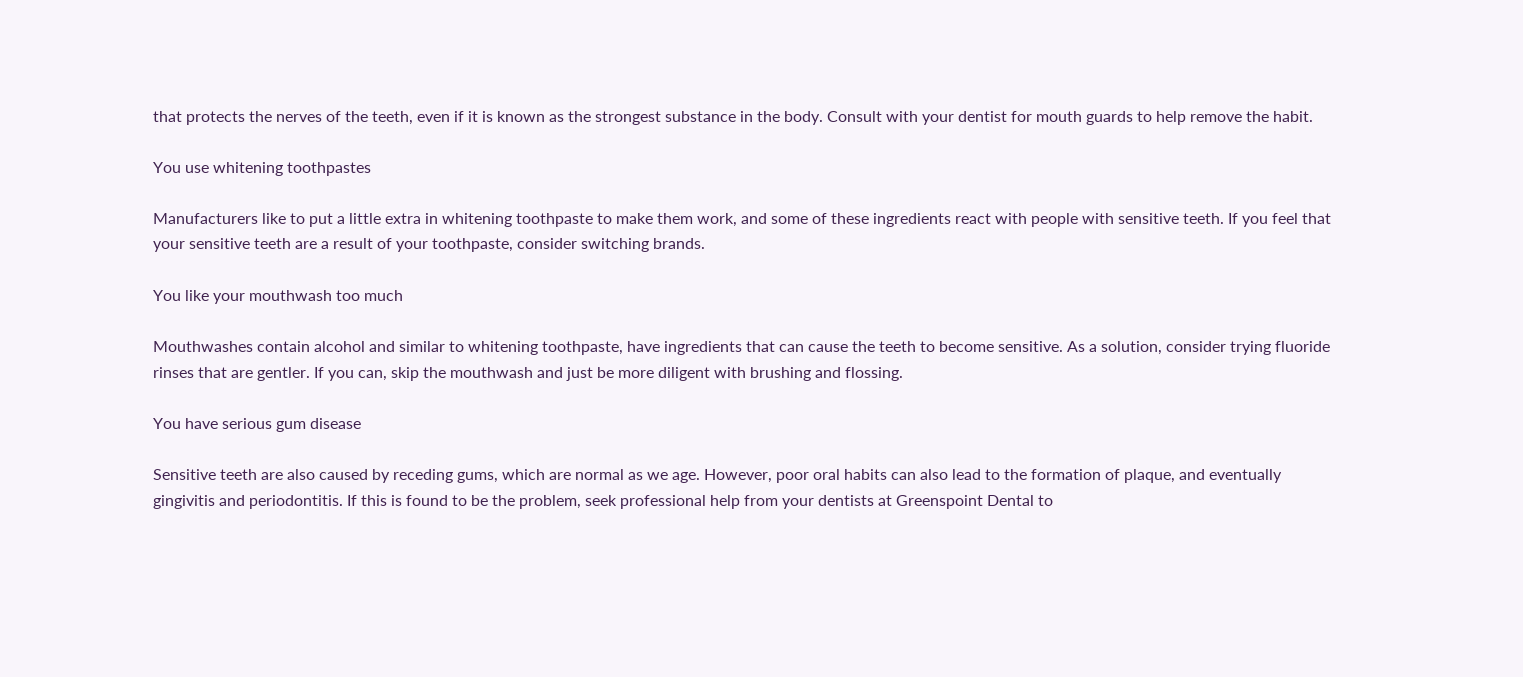that protects the nerves of the teeth, even if it is known as the strongest substance in the body. Consult with your dentist for mouth guards to help remove the habit.

You use whitening toothpastes

Manufacturers like to put a little extra in whitening toothpaste to make them work, and some of these ingredients react with people with sensitive teeth. If you feel that your sensitive teeth are a result of your toothpaste, consider switching brands.

You like your mouthwash too much

Mouthwashes contain alcohol and similar to whitening toothpaste, have ingredients that can cause the teeth to become sensitive. As a solution, consider trying fluoride rinses that are gentler. If you can, skip the mouthwash and just be more diligent with brushing and flossing.

You have serious gum disease

Sensitive teeth are also caused by receding gums, which are normal as we age. However, poor oral habits can also lead to the formation of plaque, and eventually gingivitis and periodontitis. If this is found to be the problem, seek professional help from your dentists at Greenspoint Dental to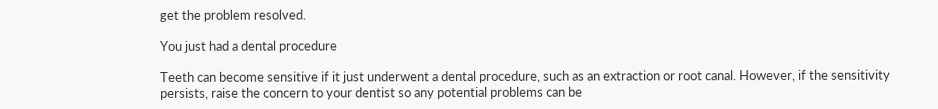get the problem resolved.

You just had a dental procedure

Teeth can become sensitive if it just underwent a dental procedure, such as an extraction or root canal. However, if the sensitivity persists, raise the concern to your dentist so any potential problems can be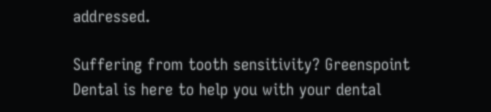addressed.

Suffering from tooth sensitivity? Greenspoint Dental is here to help you with your dental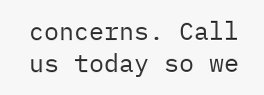concerns. Call us today so we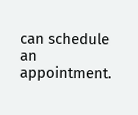can schedule an appointment.